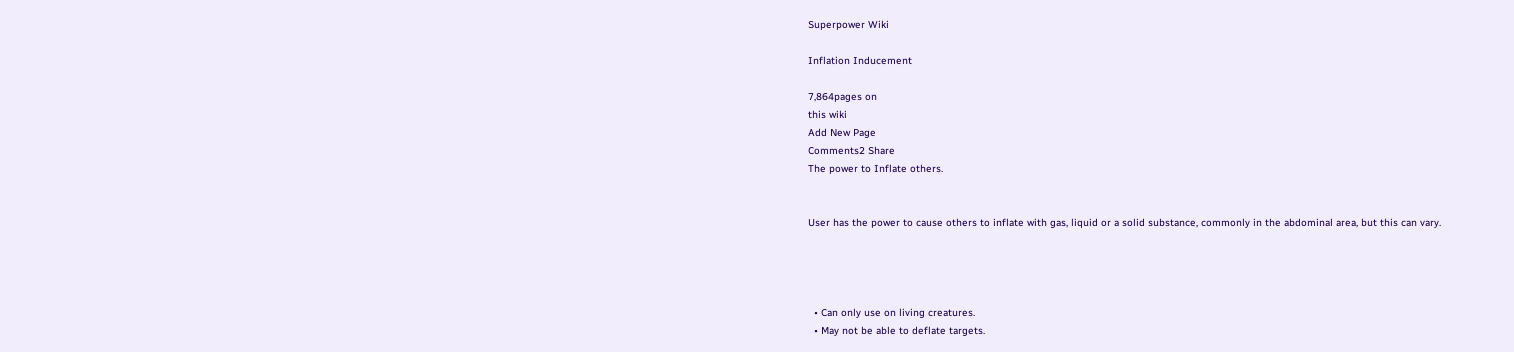Superpower Wiki

Inflation Inducement

7,864pages on
this wiki
Add New Page
Comments2 Share
The power to Inflate others.


User has the power to cause others to inflate with gas, liquid or a solid substance, commonly in the abdominal area, but this can vary.




  • Can only use on living creatures.
  • May not be able to deflate targets.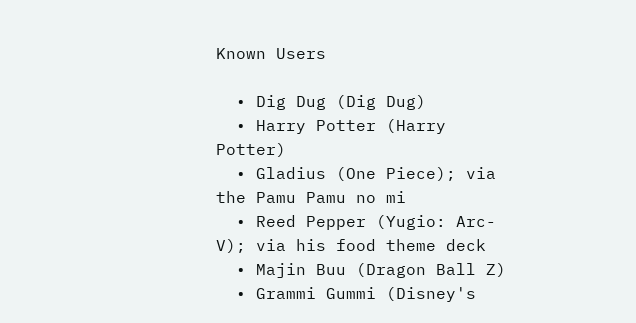Known Users

  • Dig Dug (Dig Dug)
  • Harry Potter (Harry Potter)
  • Gladius (One Piece); via the Pamu Pamu no mi
  • Reed Pepper (Yugio: Arc-V); via his food theme deck
  • Majin Buu (Dragon Ball Z)
  • Grammi Gummi (Disney's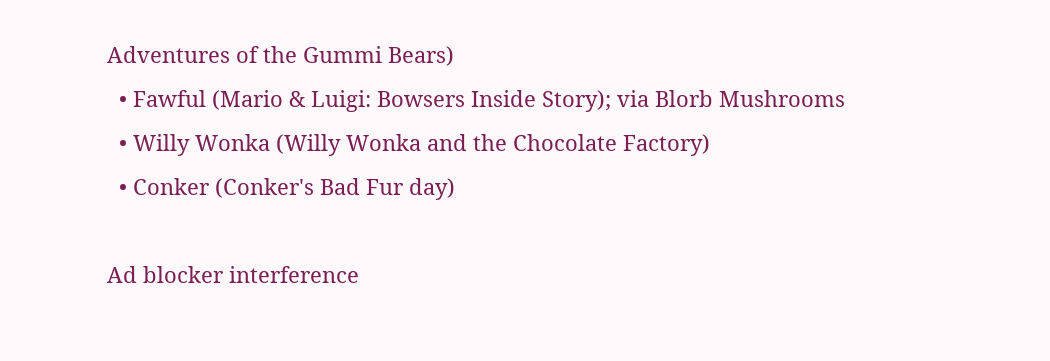Adventures of the Gummi Bears)
  • Fawful (Mario & Luigi: Bowsers Inside Story); via Blorb Mushrooms
  • Willy Wonka (Willy Wonka and the Chocolate Factory)
  • Conker (Conker's Bad Fur day)

Ad blocker interference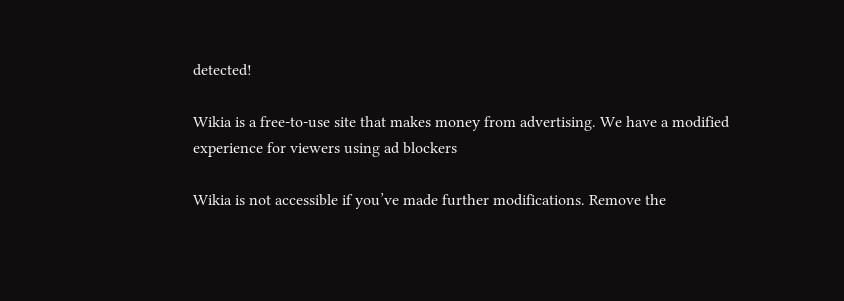detected!

Wikia is a free-to-use site that makes money from advertising. We have a modified experience for viewers using ad blockers

Wikia is not accessible if you’ve made further modifications. Remove the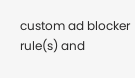custom ad blocker rule(s) and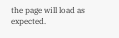the page will load as expected.